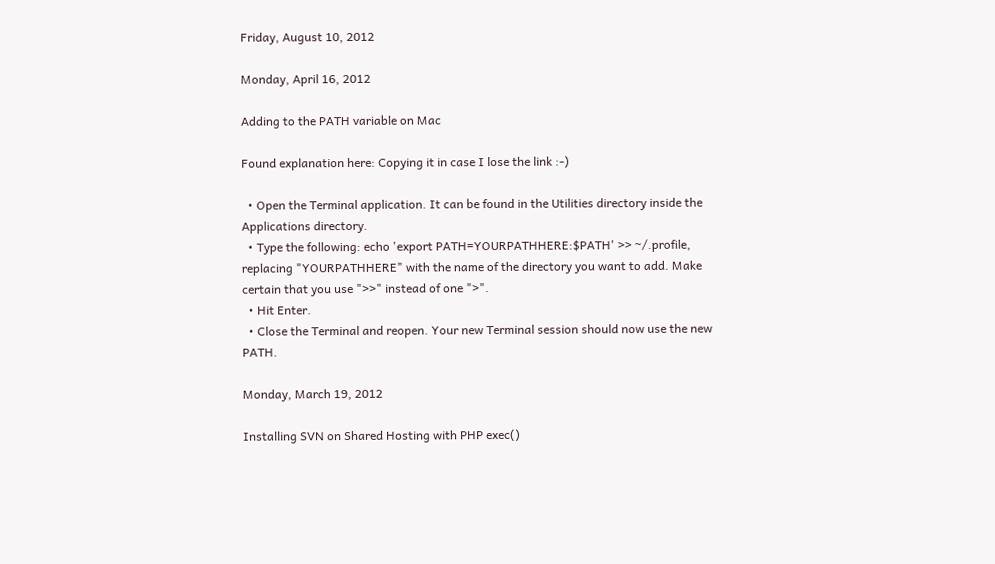Friday, August 10, 2012

Monday, April 16, 2012

Adding to the PATH variable on Mac

Found explanation here: Copying it in case I lose the link :-)

  • Open the Terminal application. It can be found in the Utilities directory inside the Applications directory.
  • Type the following: echo 'export PATH=YOURPATHHERE:$PATH' >> ~/.profile, replacing "YOURPATHHERE" with the name of the directory you want to add. Make certain that you use ">>" instead of one ">".
  • Hit Enter.
  • Close the Terminal and reopen. Your new Terminal session should now use the new PATH.

Monday, March 19, 2012

Installing SVN on Shared Hosting with PHP exec()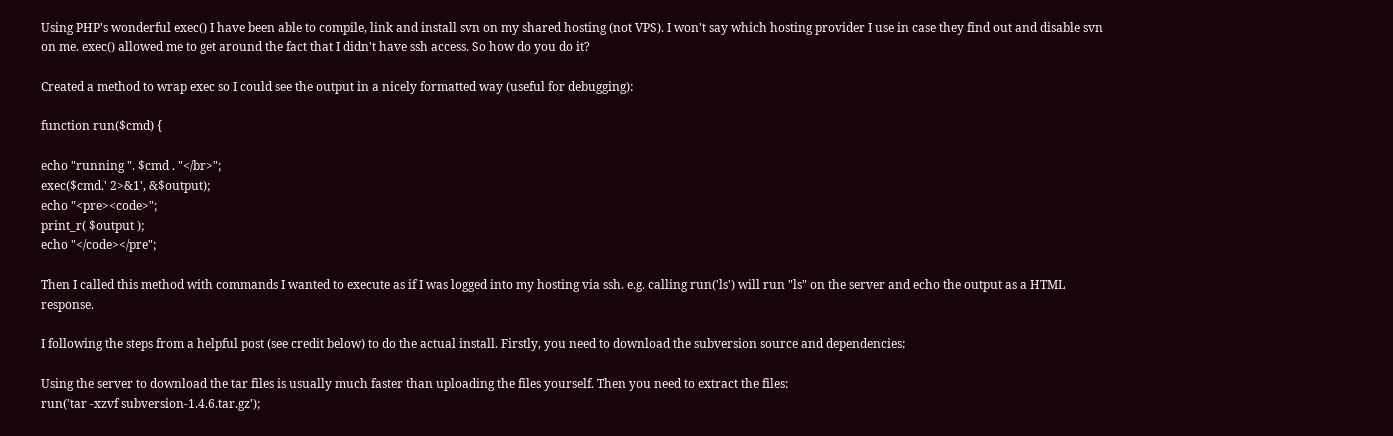Using PHP's wonderful exec() I have been able to compile, link and install svn on my shared hosting (not VPS). I won't say which hosting provider I use in case they find out and disable svn on me. exec() allowed me to get around the fact that I didn't have ssh access. So how do you do it?

Created a method to wrap exec so I could see the output in a nicely formatted way (useful for debugging):

function run($cmd) {

echo "running ". $cmd . "</br>";
exec($cmd.' 2>&1', &$output);
echo "<pre><code>";
print_r( $output );
echo "</code></pre";

Then I called this method with commands I wanted to execute as if I was logged into my hosting via ssh. e.g. calling run('ls') will run "ls" on the server and echo the output as a HTML response.

I following the steps from a helpful post (see credit below) to do the actual install. Firstly, you need to download the subversion source and dependencies:

Using the server to download the tar files is usually much faster than uploading the files yourself. Then you need to extract the files:
run('tar -xzvf subversion-1.4.6.tar.gz');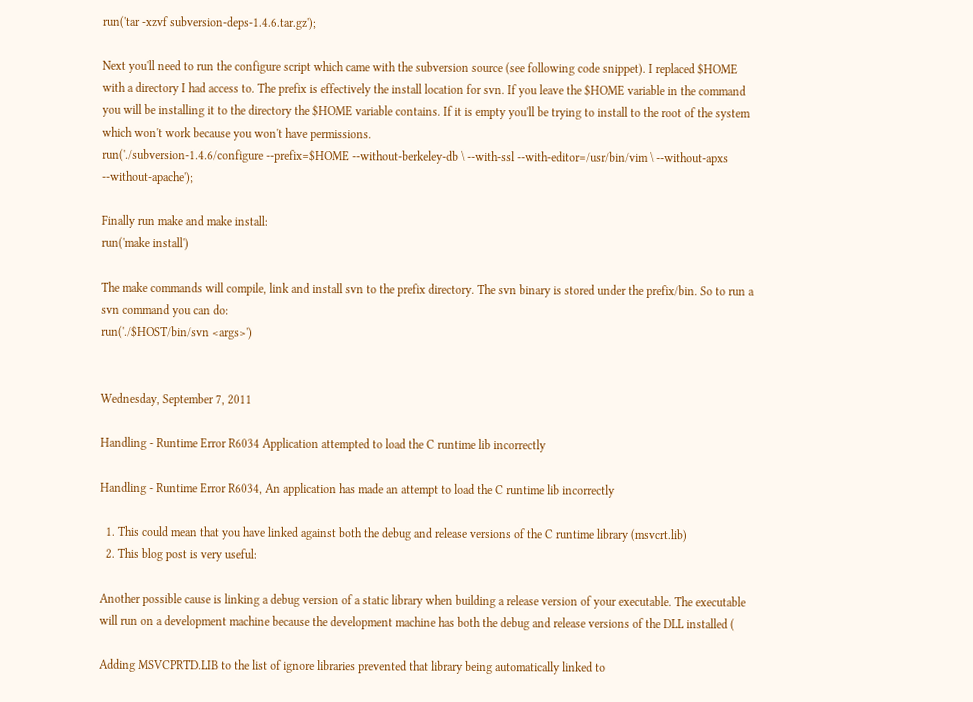run('tar -xzvf subversion-deps-1.4.6.tar.gz');

Next you'll need to run the configure script which came with the subversion source (see following code snippet). I replaced $HOME with a directory I had access to. The prefix is effectively the install location for svn. If you leave the $HOME variable in the command you will be installing it to the directory the $HOME variable contains. If it is empty you'll be trying to install to the root of the system which won't work because you won't have permissions.
run('./subversion-1.4.6/configure --prefix=$HOME --without-berkeley-db \ --with-ssl --with-editor=/usr/bin/vim \ --without-apxs --without-apache');

Finally run make and make install:
run('make install')

The make commands will compile, link and install svn to the prefix directory. The svn binary is stored under the prefix/bin. So to run a svn command you can do:
run('./$HOST/bin/svn <args>')


Wednesday, September 7, 2011

Handling - Runtime Error R6034 Application attempted to load the C runtime lib incorrectly

Handling - Runtime Error R6034, An application has made an attempt to load the C runtime lib incorrectly

  1. This could mean that you have linked against both the debug and release versions of the C runtime library (msvcrt.lib)
  2. This blog post is very useful:

Another possible cause is linking a debug version of a static library when building a release version of your executable. The executable will run on a development machine because the development machine has both the debug and release versions of the DLL installed (

Adding MSVCPRTD.LIB to the list of ignore libraries prevented that library being automatically linked to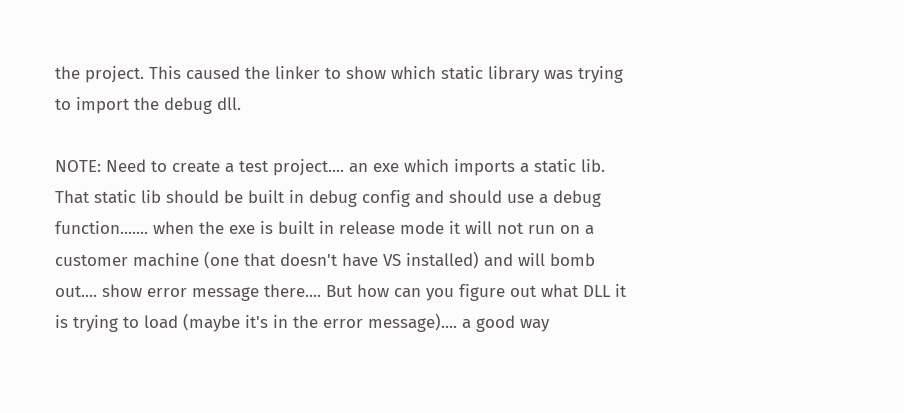the project. This caused the linker to show which static library was trying to import the debug dll.

NOTE: Need to create a test project.... an exe which imports a static lib. That static lib should be built in debug config and should use a debug function....... when the exe is built in release mode it will not run on a customer machine (one that doesn't have VS installed) and will bomb out.... show error message there.... But how can you figure out what DLL it is trying to load (maybe it's in the error message).... a good way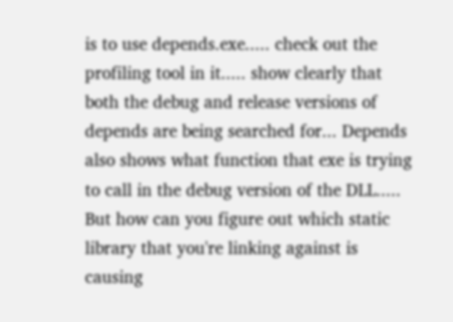is to use depends.exe..... check out the profiling tool in it..... show clearly that both the debug and release versions of depends are being searched for... Depends also shows what function that exe is trying to call in the debug version of the DLL..... But how can you figure out which static library that you're linking against is causing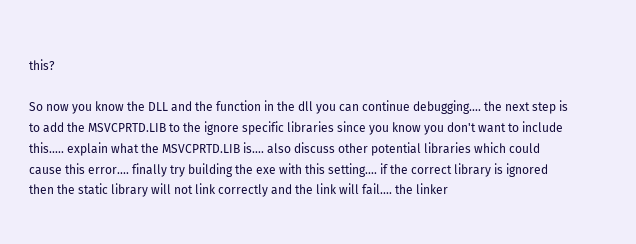this?

So now you know the DLL and the function in the dll you can continue debugging.... the next step is to add the MSVCPRTD.LIB to the ignore specific libraries since you know you don't want to include this..... explain what the MSVCPRTD.LIB is.... also discuss other potential libraries which could cause this error.... finally try building the exe with this setting.... if the correct library is ignored then the static library will not link correctly and the link will fail.... the linker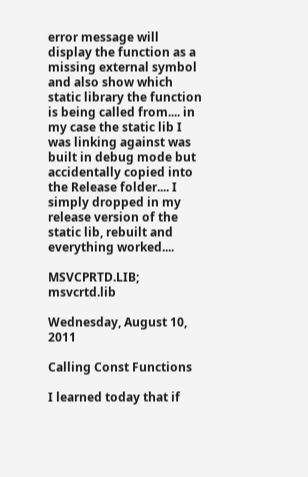error message will display the function as a missing external symbol and also show which static library the function is being called from.... in my case the static lib I was linking against was built in debug mode but accidentally copied into the Release folder.... I simply dropped in my release version of the static lib, rebuilt and everything worked....

MSVCPRTD.LIB; msvcrtd.lib

Wednesday, August 10, 2011

Calling Const Functions

I learned today that if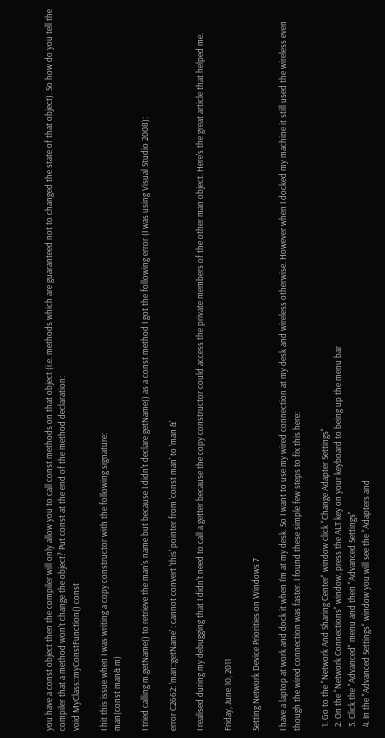you have a const object then the compiler will only allow you to call const methods on that object (i.e. methods which are guaranteed not to changed the state of that object). So how do you tell the compiler that a method won't change the object? Put const at the end of the method declaration:
void MyClass::myConstFunction() const

I hit this issue when I was writing a copy constructor with the following signature:
man(const man& m)

I tried calling m.getName() to retrieve the man's name but because I didn't declare getName() as a const method I got the following error (I was using Visual Studio 2008):

error C2662: 'man::getName' : cannot convert 'this' pointer from 'const man' to 'man &'

I realised during my debugging that I didn't need to call a getter because the copy constructor could access the private members of the other man object. Here's the great article that helped me.

Friday, June 10, 2011

Setting Network Device Priorities on Windows 7

I have a laptop at work and dock it when I'm at my desk. So I want to use my wired connection at my desk and wireless otherwise. However when I docked my machine it still used the wireless even though the wired connection was faster. I found these simple few steps to fix this here:

  1. Go to the "Network And Sharing Center" window click "Change Adapter Settings"
  2. On the "Network Connections" window, press the ALT key on your keyboard to being up the menu bar
  3. Click the "Advanced" menu and then "Advanced Settings"
  4. In the "Advanced Settings" window you will see the "Adapters and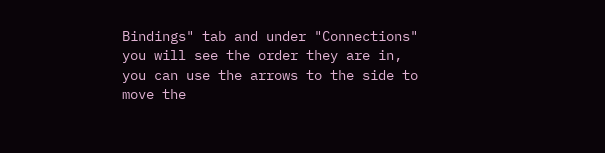Bindings" tab and under "Connections" you will see the order they are in, you can use the arrows to the side to move the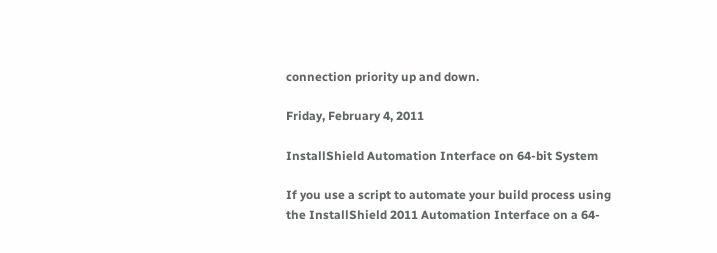connection priority up and down.

Friday, February 4, 2011

InstallShield Automation Interface on 64-bit System

If you use a script to automate your build process using the InstallShield 2011 Automation Interface on a 64-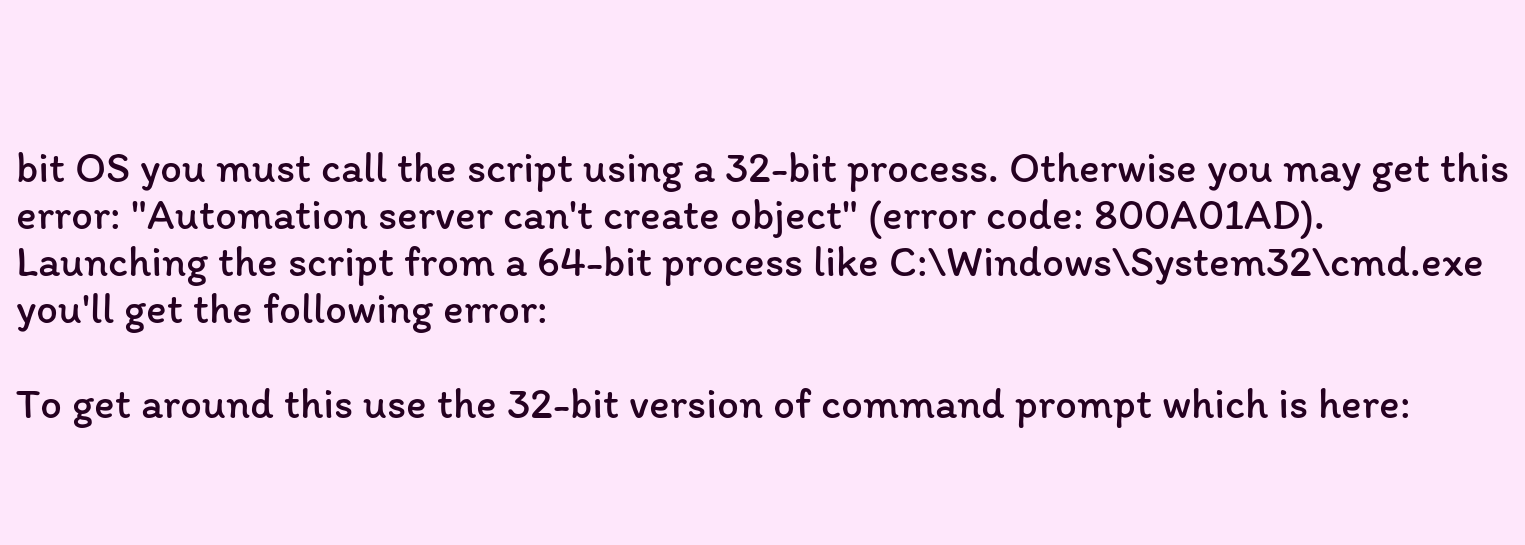bit OS you must call the script using a 32-bit process. Otherwise you may get this error: "Automation server can't create object" (error code: 800A01AD). Launching the script from a 64-bit process like C:\Windows\System32\cmd.exe you'll get the following error:

To get around this use the 32-bit version of command prompt which is here: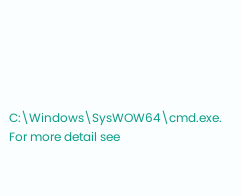C:\Windows\SysWOW64\cmd.exe. For more detail see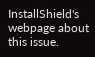InstallShield's webpage about this issue.